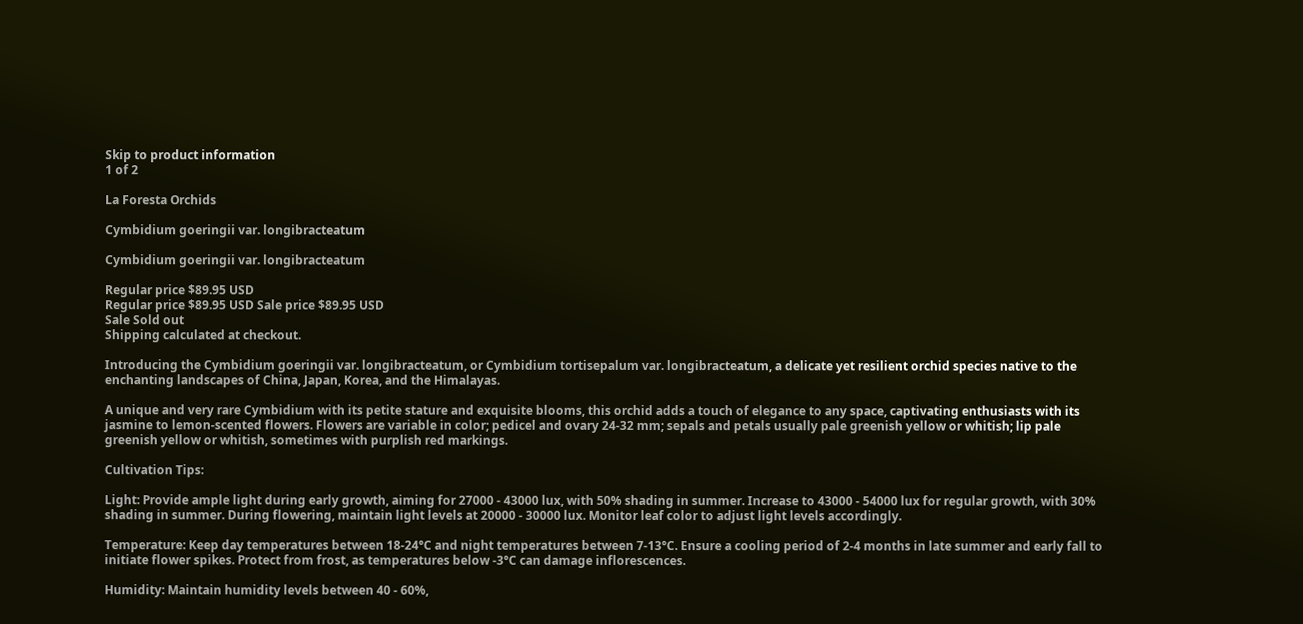Skip to product information
1 of 2

La Foresta Orchids

Cymbidium goeringii var. longibracteatum

Cymbidium goeringii var. longibracteatum

Regular price $89.95 USD
Regular price $89.95 USD Sale price $89.95 USD
Sale Sold out
Shipping calculated at checkout.

Introducing the Cymbidium goeringii var. longibracteatum, or Cymbidium tortisepalum var. longibracteatum, a delicate yet resilient orchid species native to the enchanting landscapes of China, Japan, Korea, and the Himalayas.

A unique and very rare Cymbidium with its petite stature and exquisite blooms, this orchid adds a touch of elegance to any space, captivating enthusiasts with its jasmine to lemon-scented flowers. Flowers are variable in color; pedicel and ovary 24-32 mm; sepals and petals usually pale greenish yellow or whitish; lip pale greenish yellow or whitish, sometimes with purplish red markings.

Cultivation Tips:

Light: Provide ample light during early growth, aiming for 27000 - 43000 lux, with 50% shading in summer. Increase to 43000 - 54000 lux for regular growth, with 30% shading in summer. During flowering, maintain light levels at 20000 - 30000 lux. Monitor leaf color to adjust light levels accordingly.

Temperature: Keep day temperatures between 18-24°C and night temperatures between 7-13°C. Ensure a cooling period of 2-4 months in late summer and early fall to initiate flower spikes. Protect from frost, as temperatures below -3°C can damage inflorescences.

Humidity: Maintain humidity levels between 40 - 60%,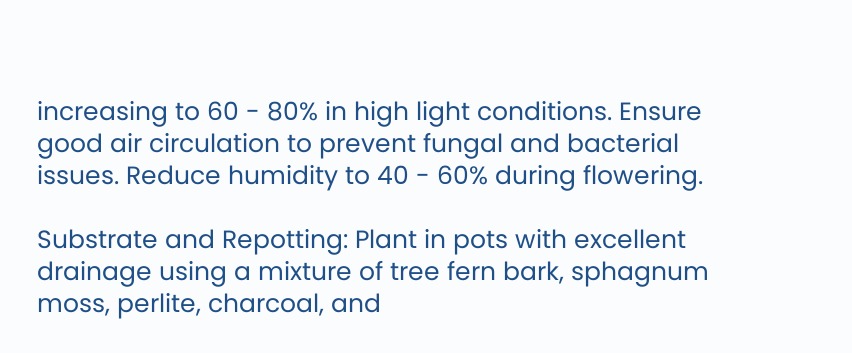increasing to 60 - 80% in high light conditions. Ensure good air circulation to prevent fungal and bacterial issues. Reduce humidity to 40 - 60% during flowering.

Substrate and Repotting: Plant in pots with excellent drainage using a mixture of tree fern bark, sphagnum moss, perlite, charcoal, and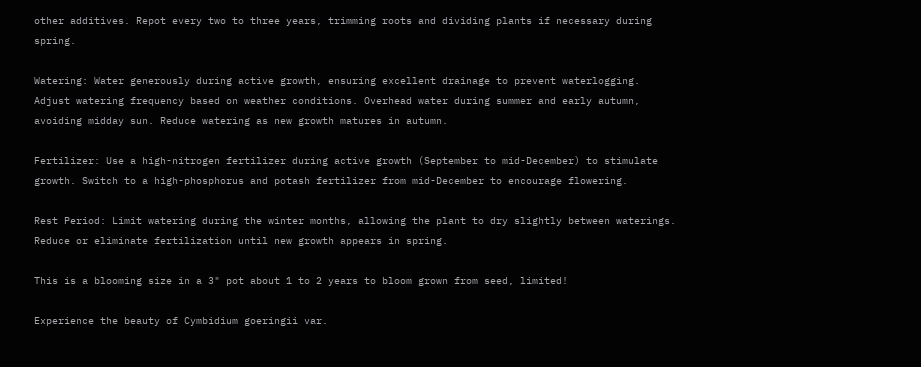other additives. Repot every two to three years, trimming roots and dividing plants if necessary during spring.

Watering: Water generously during active growth, ensuring excellent drainage to prevent waterlogging. Adjust watering frequency based on weather conditions. Overhead water during summer and early autumn, avoiding midday sun. Reduce watering as new growth matures in autumn.

Fertilizer: Use a high-nitrogen fertilizer during active growth (September to mid-December) to stimulate growth. Switch to a high-phosphorus and potash fertilizer from mid-December to encourage flowering.

Rest Period: Limit watering during the winter months, allowing the plant to dry slightly between waterings. Reduce or eliminate fertilization until new growth appears in spring.

This is a blooming size in a 3" pot about 1 to 2 years to bloom grown from seed, limited!

Experience the beauty of Cymbidium goeringii var.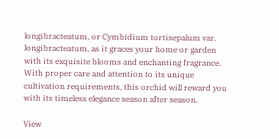longibracteatum, or Cymbidium tortisepalum var. longibracteatum, as it graces your home or garden with its exquisite blooms and enchanting fragrance. With proper care and attention to its unique cultivation requirements, this orchid will reward you with its timeless elegance season after season.

View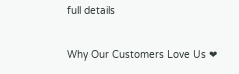full details

Why Our Customers Love Us ❤